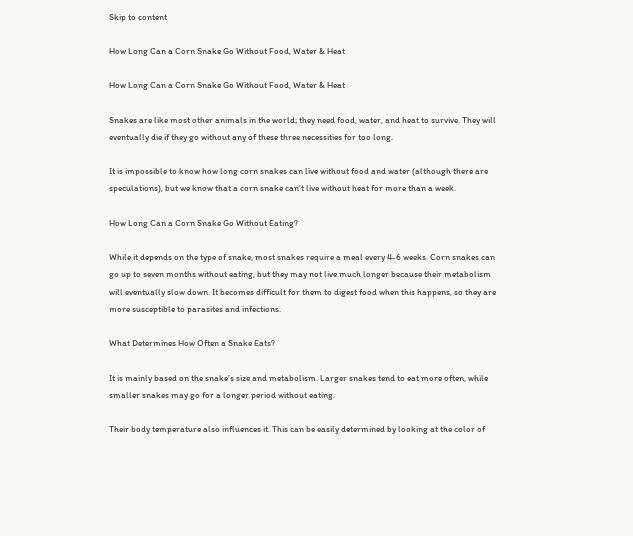Skip to content

How Long Can a Corn Snake Go Without Food, Water & Heat

How Long Can a Corn Snake Go Without Food, Water & Heat

Snakes are like most other animals in the world; they need food, water, and heat to survive. They will eventually die if they go without any of these three necessities for too long.

It is impossible to know how long corn snakes can live without food and water (although there are speculations), but we know that a corn snake can’t live without heat for more than a week.

How Long Can a Corn Snake Go Without Eating?

While it depends on the type of snake, most snakes require a meal every 4-6 weeks. Corn snakes can go up to seven months without eating, but they may not live much longer because their metabolism will eventually slow down. It becomes difficult for them to digest food when this happens, so they are more susceptible to parasites and infections.

What Determines How Often a Snake Eats?

It is mainly based on the snake’s size and metabolism. Larger snakes tend to eat more often, while smaller snakes may go for a longer period without eating.

Their body temperature also influences it. This can be easily determined by looking at the color of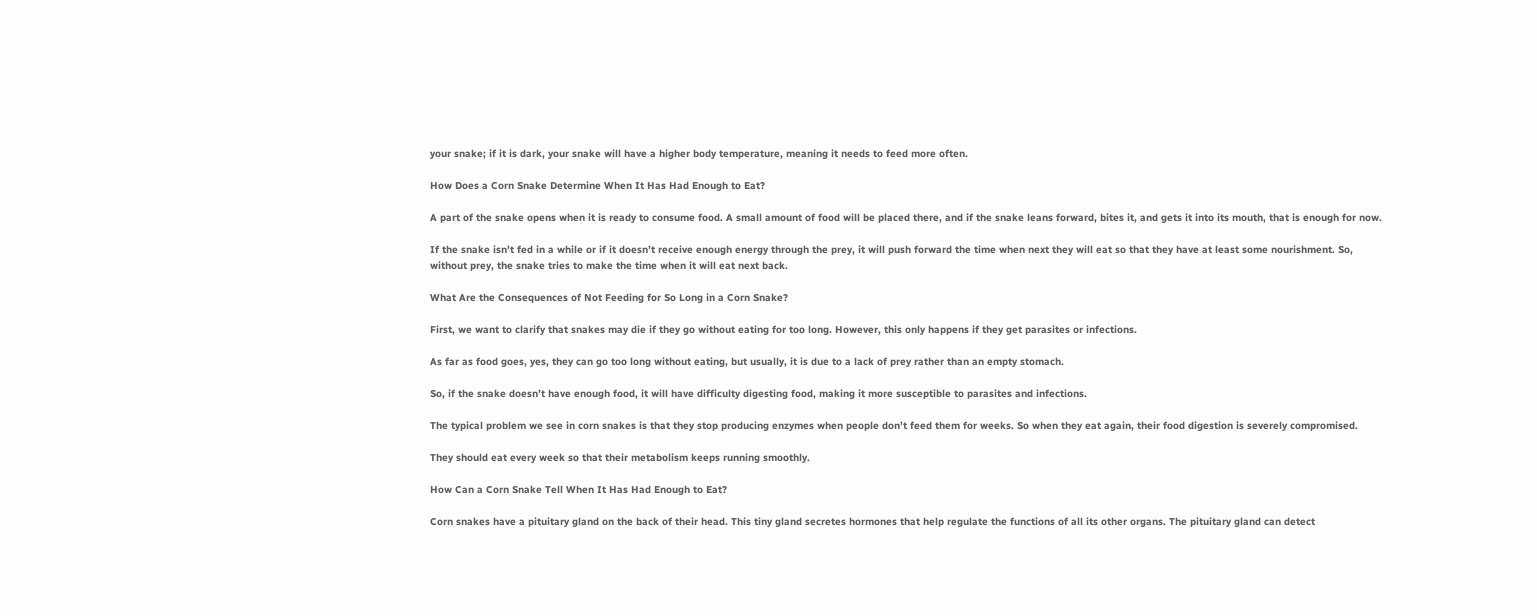your snake; if it is dark, your snake will have a higher body temperature, meaning it needs to feed more often.

How Does a Corn Snake Determine When It Has Had Enough to Eat?

A part of the snake opens when it is ready to consume food. A small amount of food will be placed there, and if the snake leans forward, bites it, and gets it into its mouth, that is enough for now.

If the snake isn’t fed in a while or if it doesn’t receive enough energy through the prey, it will push forward the time when next they will eat so that they have at least some nourishment. So, without prey, the snake tries to make the time when it will eat next back.

What Are the Consequences of Not Feeding for So Long in a Corn Snake?

First, we want to clarify that snakes may die if they go without eating for too long. However, this only happens if they get parasites or infections.

As far as food goes, yes, they can go too long without eating, but usually, it is due to a lack of prey rather than an empty stomach.

So, if the snake doesn’t have enough food, it will have difficulty digesting food, making it more susceptible to parasites and infections.

The typical problem we see in corn snakes is that they stop producing enzymes when people don’t feed them for weeks. So when they eat again, their food digestion is severely compromised.

They should eat every week so that their metabolism keeps running smoothly.

How Can a Corn Snake Tell When It Has Had Enough to Eat?

Corn snakes have a pituitary gland on the back of their head. This tiny gland secretes hormones that help regulate the functions of all its other organs. The pituitary gland can detect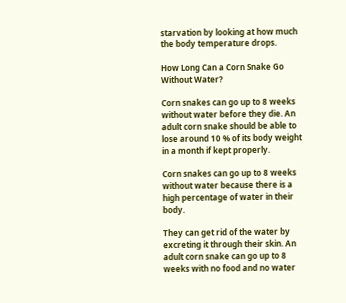starvation by looking at how much the body temperature drops.

How Long Can a Corn Snake Go Without Water?

Corn snakes can go up to 8 weeks without water before they die. An adult corn snake should be able to lose around 10 % of its body weight in a month if kept properly.

Corn snakes can go up to 8 weeks without water because there is a high percentage of water in their body.

They can get rid of the water by excreting it through their skin. An adult corn snake can go up to 8 weeks with no food and no water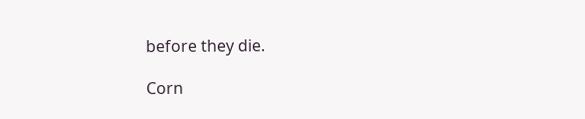before they die.

Corn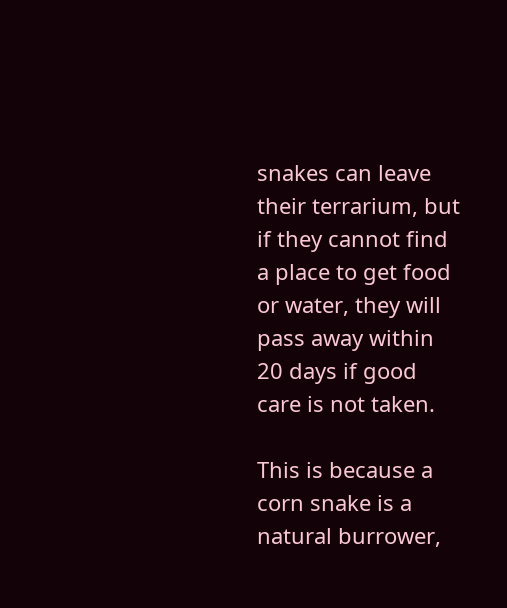snakes can leave their terrarium, but if they cannot find a place to get food or water, they will pass away within 20 days if good care is not taken.

This is because a corn snake is a natural burrower,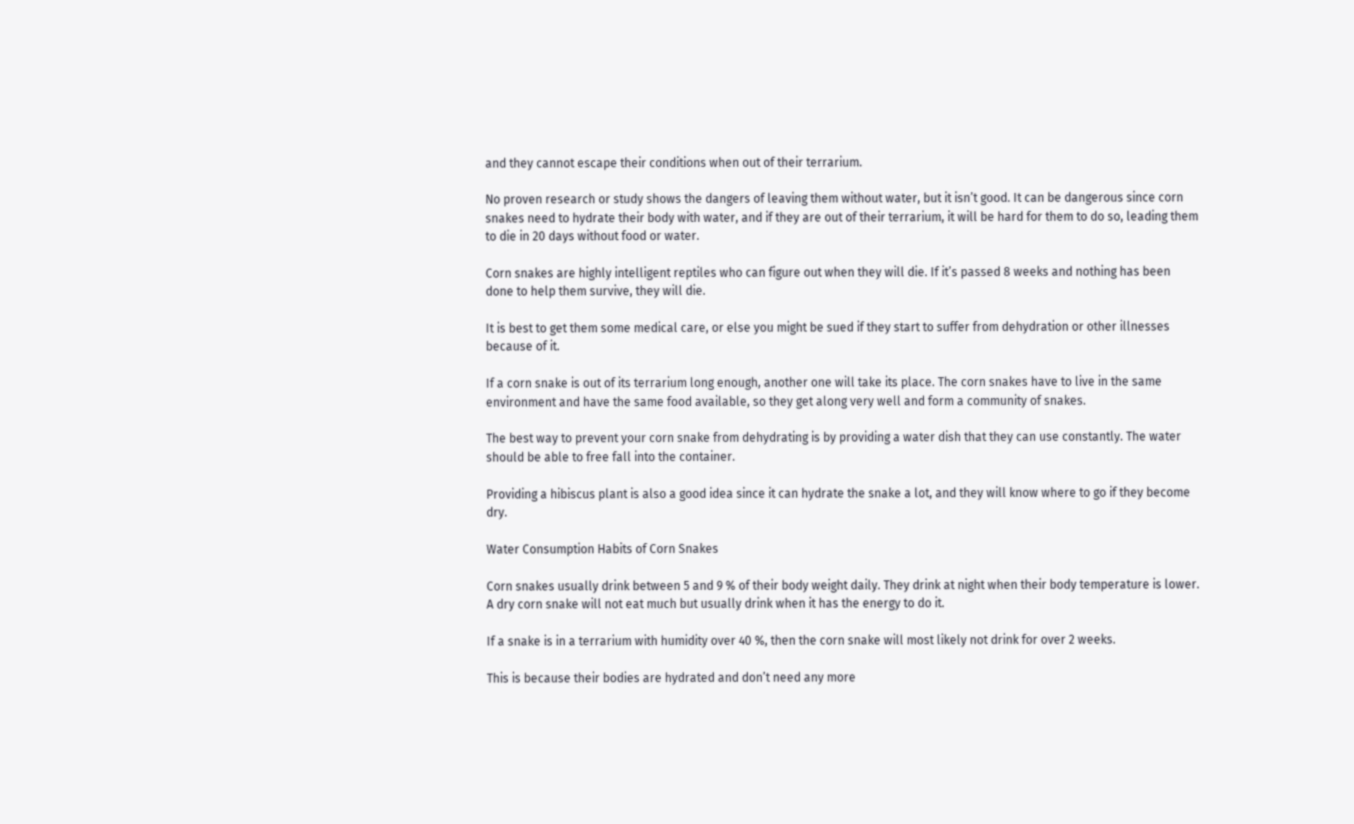and they cannot escape their conditions when out of their terrarium.

No proven research or study shows the dangers of leaving them without water, but it isn’t good. It can be dangerous since corn snakes need to hydrate their body with water, and if they are out of their terrarium, it will be hard for them to do so, leading them to die in 20 days without food or water.

Corn snakes are highly intelligent reptiles who can figure out when they will die. If it’s passed 8 weeks and nothing has been done to help them survive, they will die.

It is best to get them some medical care, or else you might be sued if they start to suffer from dehydration or other illnesses because of it.

If a corn snake is out of its terrarium long enough, another one will take its place. The corn snakes have to live in the same environment and have the same food available, so they get along very well and form a community of snakes.

The best way to prevent your corn snake from dehydrating is by providing a water dish that they can use constantly. The water should be able to free fall into the container.

Providing a hibiscus plant is also a good idea since it can hydrate the snake a lot, and they will know where to go if they become dry.

Water Consumption Habits of Corn Snakes

Corn snakes usually drink between 5 and 9 % of their body weight daily. They drink at night when their body temperature is lower. A dry corn snake will not eat much but usually drink when it has the energy to do it.

If a snake is in a terrarium with humidity over 40 %, then the corn snake will most likely not drink for over 2 weeks.

This is because their bodies are hydrated and don’t need any more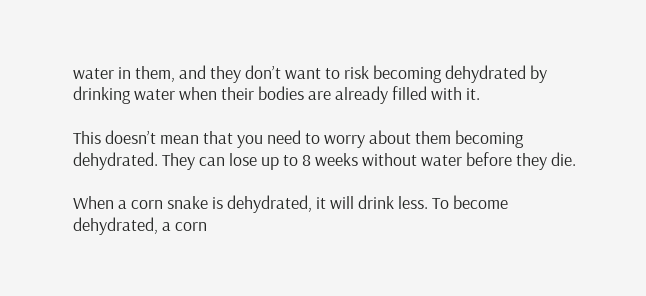water in them, and they don’t want to risk becoming dehydrated by drinking water when their bodies are already filled with it.

This doesn’t mean that you need to worry about them becoming dehydrated. They can lose up to 8 weeks without water before they die.

When a corn snake is dehydrated, it will drink less. To become dehydrated, a corn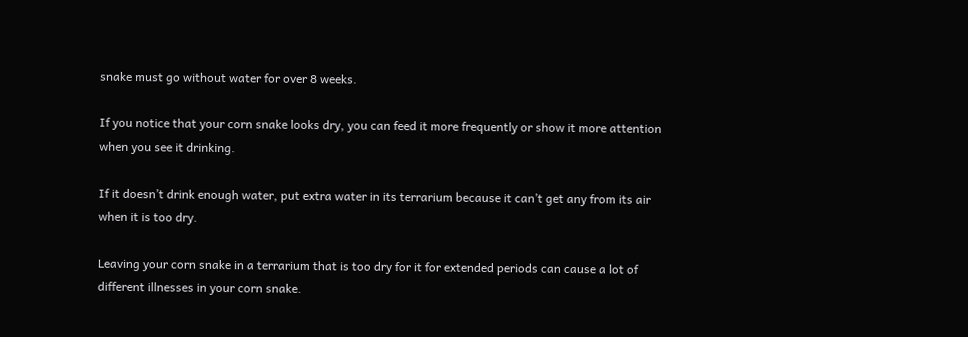snake must go without water for over 8 weeks.

If you notice that your corn snake looks dry, you can feed it more frequently or show it more attention when you see it drinking.

If it doesn’t drink enough water, put extra water in its terrarium because it can’t get any from its air when it is too dry.

Leaving your corn snake in a terrarium that is too dry for it for extended periods can cause a lot of different illnesses in your corn snake.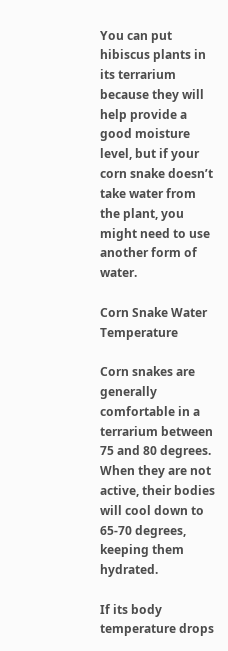You can put hibiscus plants in its terrarium because they will help provide a good moisture level, but if your corn snake doesn’t take water from the plant, you might need to use another form of water.

Corn Snake Water Temperature

Corn snakes are generally comfortable in a terrarium between 75 and 80 degrees. When they are not active, their bodies will cool down to 65-70 degrees, keeping them hydrated.

If its body temperature drops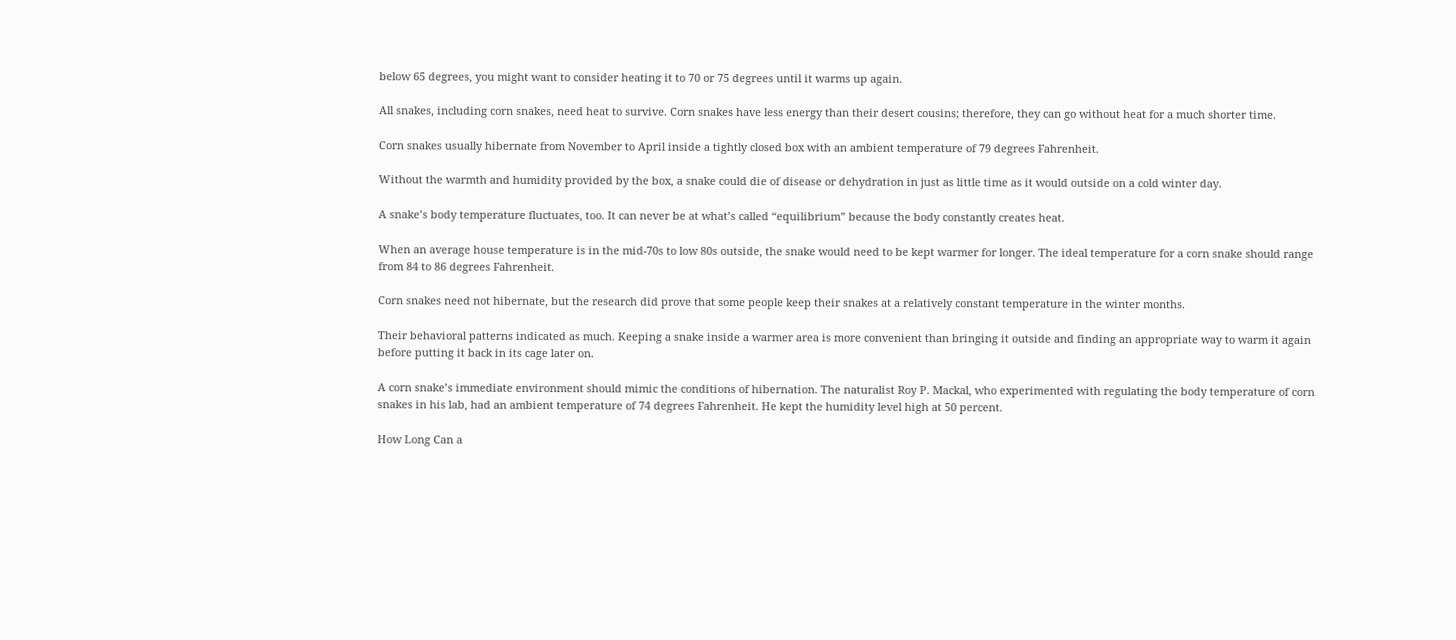below 65 degrees, you might want to consider heating it to 70 or 75 degrees until it warms up again.

All snakes, including corn snakes, need heat to survive. Corn snakes have less energy than their desert cousins; therefore, they can go without heat for a much shorter time.

Corn snakes usually hibernate from November to April inside a tightly closed box with an ambient temperature of 79 degrees Fahrenheit.

Without the warmth and humidity provided by the box, a snake could die of disease or dehydration in just as little time as it would outside on a cold winter day.

A snake’s body temperature fluctuates, too. It can never be at what’s called “equilibrium” because the body constantly creates heat.

When an average house temperature is in the mid-70s to low 80s outside, the snake would need to be kept warmer for longer. The ideal temperature for a corn snake should range from 84 to 86 degrees Fahrenheit.

Corn snakes need not hibernate, but the research did prove that some people keep their snakes at a relatively constant temperature in the winter months.

Their behavioral patterns indicated as much. Keeping a snake inside a warmer area is more convenient than bringing it outside and finding an appropriate way to warm it again before putting it back in its cage later on.

A corn snake’s immediate environment should mimic the conditions of hibernation. The naturalist Roy P. Mackal, who experimented with regulating the body temperature of corn snakes in his lab, had an ambient temperature of 74 degrees Fahrenheit. He kept the humidity level high at 50 percent.

How Long Can a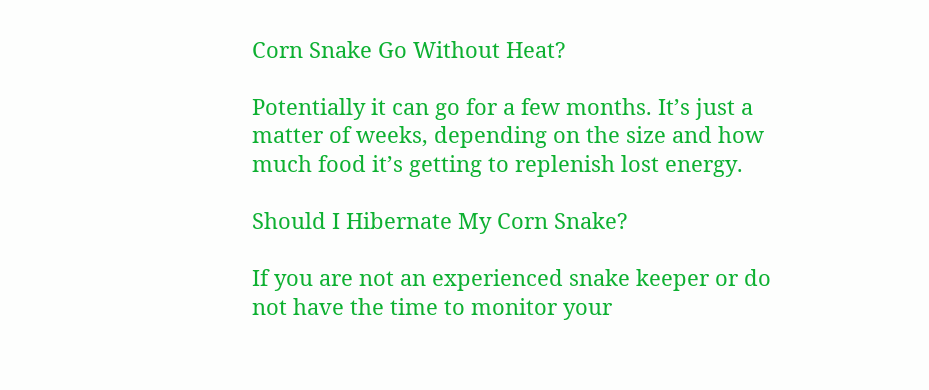Corn Snake Go Without Heat?

Potentially it can go for a few months. It’s just a matter of weeks, depending on the size and how much food it’s getting to replenish lost energy.

Should I Hibernate My Corn Snake?

If you are not an experienced snake keeper or do not have the time to monitor your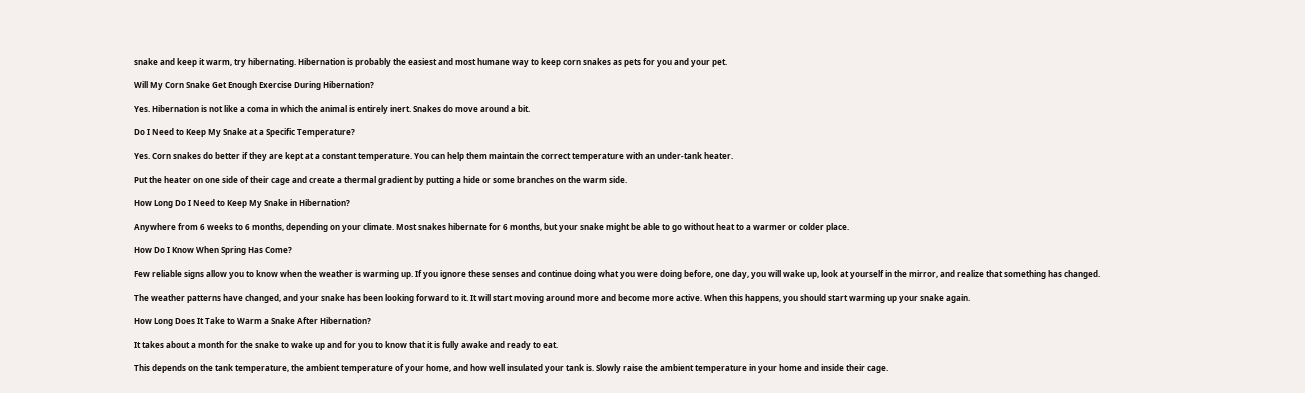snake and keep it warm, try hibernating. Hibernation is probably the easiest and most humane way to keep corn snakes as pets for you and your pet.

Will My Corn Snake Get Enough Exercise During Hibernation?

Yes. Hibernation is not like a coma in which the animal is entirely inert. Snakes do move around a bit.

Do I Need to Keep My Snake at a Specific Temperature?

Yes. Corn snakes do better if they are kept at a constant temperature. You can help them maintain the correct temperature with an under-tank heater.

Put the heater on one side of their cage and create a thermal gradient by putting a hide or some branches on the warm side.

How Long Do I Need to Keep My Snake in Hibernation?

Anywhere from 6 weeks to 6 months, depending on your climate. Most snakes hibernate for 6 months, but your snake might be able to go without heat to a warmer or colder place.

How Do I Know When Spring Has Come?

Few reliable signs allow you to know when the weather is warming up. If you ignore these senses and continue doing what you were doing before, one day, you will wake up, look at yourself in the mirror, and realize that something has changed.

The weather patterns have changed, and your snake has been looking forward to it. It will start moving around more and become more active. When this happens, you should start warming up your snake again.

How Long Does It Take to Warm a Snake After Hibernation?

It takes about a month for the snake to wake up and for you to know that it is fully awake and ready to eat.

This depends on the tank temperature, the ambient temperature of your home, and how well insulated your tank is. Slowly raise the ambient temperature in your home and inside their cage.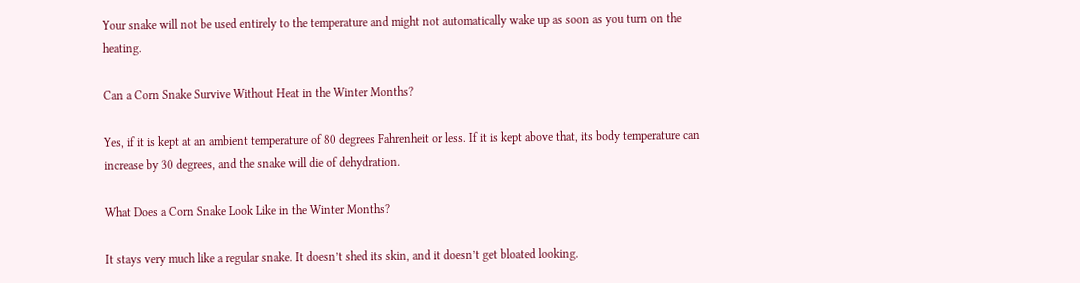Your snake will not be used entirely to the temperature and might not automatically wake up as soon as you turn on the heating.

Can a Corn Snake Survive Without Heat in the Winter Months?

Yes, if it is kept at an ambient temperature of 80 degrees Fahrenheit or less. If it is kept above that, its body temperature can increase by 30 degrees, and the snake will die of dehydration.

What Does a Corn Snake Look Like in the Winter Months?

It stays very much like a regular snake. It doesn’t shed its skin, and it doesn’t get bloated looking.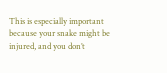This is especially important because your snake might be injured, and you don’t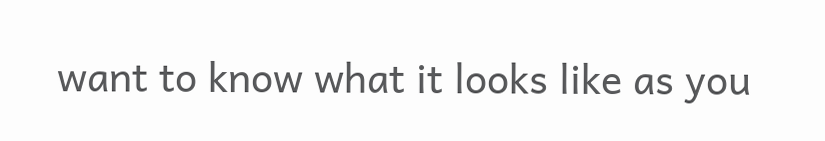want to know what it looks like as you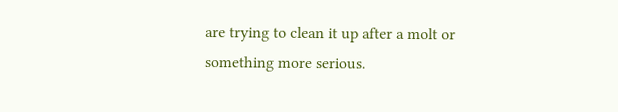are trying to clean it up after a molt or something more serious.